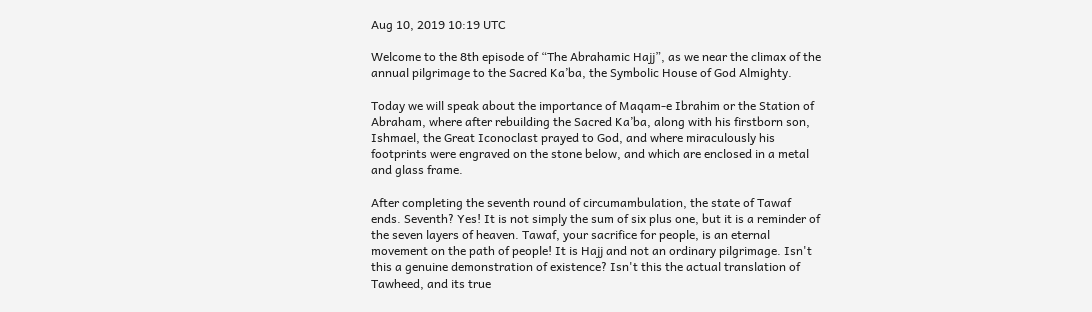Aug 10, 2019 10:19 UTC

Welcome to the 8th episode of “The Abrahamic Hajj”, as we near the climax of the annual pilgrimage to the Sacred Ka’ba, the Symbolic House of God Almighty.

Today we will speak about the importance of Maqam-e Ibrahim or the Station of Abraham, where after rebuilding the Sacred Ka’ba, along with his firstborn son, Ishmael, the Great Iconoclast prayed to God, and where miraculously his footprints were engraved on the stone below, and which are enclosed in a metal and glass frame.

After completing the seventh round of circumambulation, the state of Tawaf ends. Seventh? Yes! It is not simply the sum of six plus one, but it is a reminder of the seven layers of heaven. Tawaf, your sacrifice for people, is an eternal movement on the path of people! It is Hajj and not an ordinary pilgrimage. Isn't this a genuine demonstration of existence? Isn't this the actual translation of Tawheed, and its true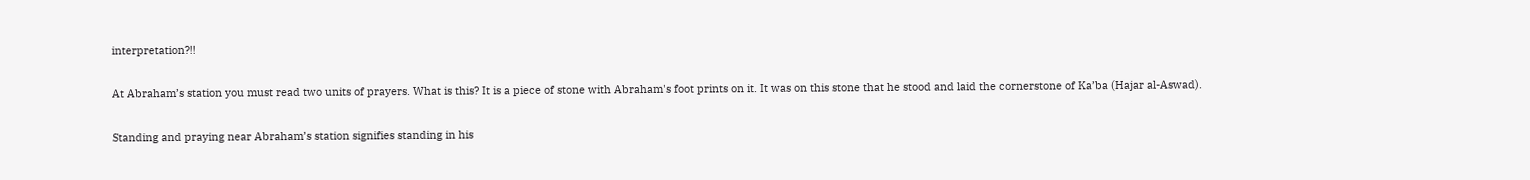interpretation?!!

At Abraham’s station you must read two units of prayers. What is this? It is a piece of stone with Abraham's foot prints on it. It was on this stone that he stood and laid the cornerstone of Ka’ba (Hajar al-Aswad).

Standing and praying near Abraham’s station signifies standing in his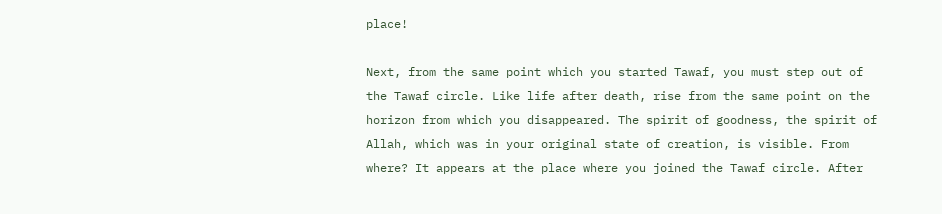place!

Next, from the same point which you started Tawaf, you must step out of the Tawaf circle. Like life after death, rise from the same point on the horizon from which you disappeared. The spirit of goodness, the spirit of Allah, which was in your original state of creation, is visible. From where? It appears at the place where you joined the Tawaf circle. After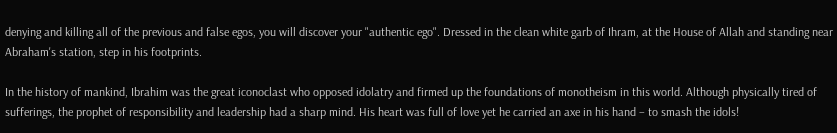denying and killing all of the previous and false egos, you will discover your "authentic ego". Dressed in the clean white garb of Ihram, at the House of Allah and standing near Abraham's station, step in his footprints.

In the history of mankind, Ibrahim was the great iconoclast who opposed idolatry and firmed up the foundations of monotheism in this world. Although physically tired of sufferings, the prophet of responsibility and leadership had a sharp mind. His heart was full of love yet he carried an axe in his hand – to smash the idols!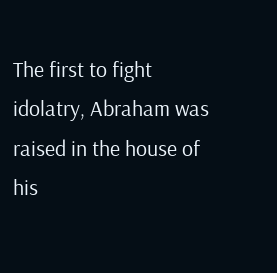The first to fight idolatry, Abraham was raised in the house of his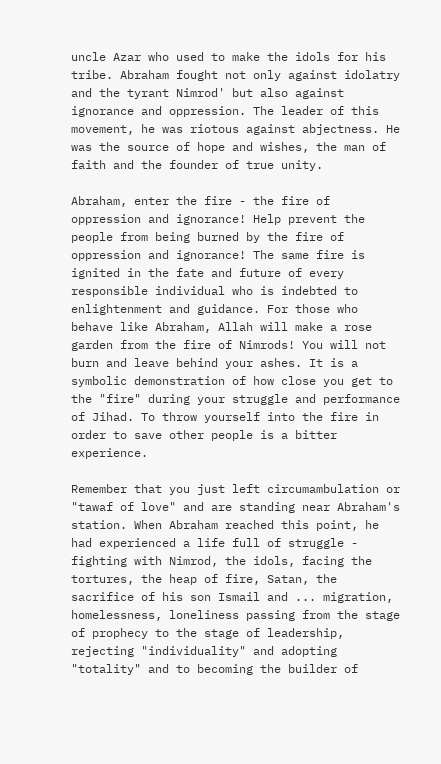uncle Azar who used to make the idols for his tribe. Abraham fought not only against idolatry and the tyrant Nimrod' but also against ignorance and oppression. The leader of this movement, he was riotous against abjectness. He was the source of hope and wishes, the man of faith and the founder of true unity.

Abraham, enter the fire - the fire of oppression and ignorance! Help prevent the people from being burned by the fire of oppression and ignorance! The same fire is ignited in the fate and future of every responsible individual who is indebted to enlightenment and guidance. For those who behave like Abraham, Allah will make a rose garden from the fire of Nimrods! You will not burn and leave behind your ashes. It is a symbolic demonstration of how close you get to the "fire" during your struggle and performance of Jihad. To throw yourself into the fire in order to save other people is a bitter experience.

Remember that you just left circumambulation or "tawaf of love" and are standing near Abraham's station. When Abraham reached this point, he had experienced a life full of struggle - fighting with Nimrod, the idols, facing the tortures, the heap of fire, Satan, the sacrifice of his son Ismail and ... migration, homelessness, loneliness passing from the stage of prophecy to the stage of leadership, rejecting "individuality" and adopting "totality" and to becoming the builder of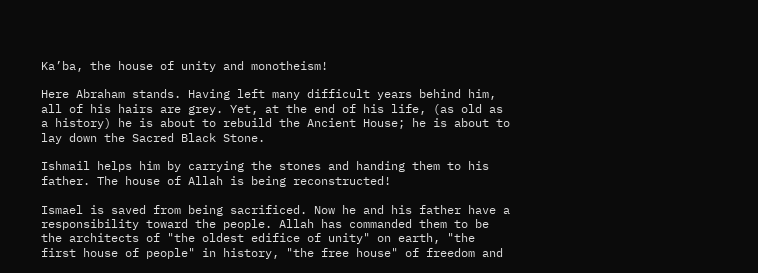Ka’ba, the house of unity and monotheism!

Here Abraham stands. Having left many difficult years behind him, all of his hairs are grey. Yet, at the end of his life, (as old as a history) he is about to rebuild the Ancient House; he is about to lay down the Sacred Black Stone.

Ishmail helps him by carrying the stones and handing them to his father. The house of Allah is being reconstructed!

Ismael is saved from being sacrificed. Now he and his father have a responsibility toward the people. Allah has commanded them to be the architects of "the oldest edifice of unity" on earth, "the first house of people" in history, "the free house" of freedom and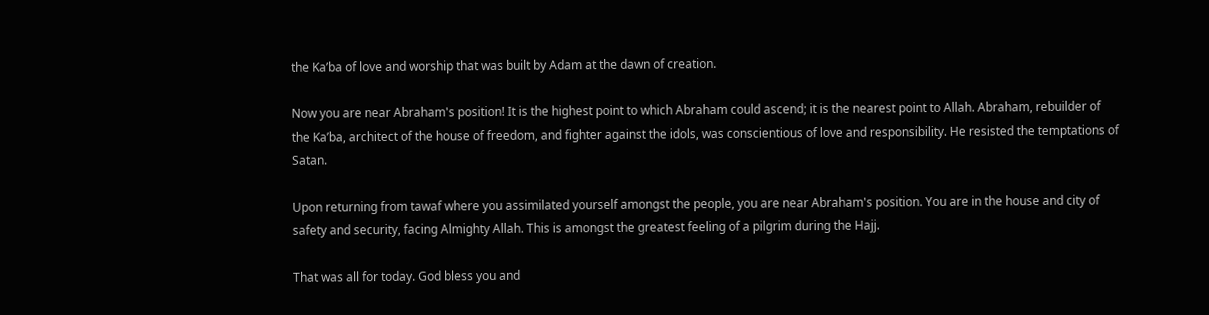the Ka’ba of love and worship that was built by Adam at the dawn of creation.

Now you are near Abraham's position! It is the highest point to which Abraham could ascend; it is the nearest point to Allah. Abraham, rebuilder of the Ka’ba, architect of the house of freedom, and fighter against the idols, was conscientious of love and responsibility. He resisted the temptations of Satan.

Upon returning from tawaf where you assimilated yourself amongst the people, you are near Abraham's position. You are in the house and city of safety and security, facing Almighty Allah. This is amongst the greatest feeling of a pilgrim during the Hajj.

That was all for today. God bless you and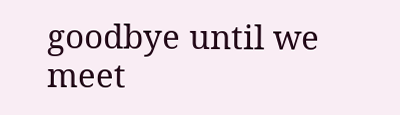goodbye until we meet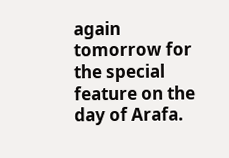again tomorrow for the special feature on the day of Arafa.